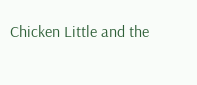Chicken Little and the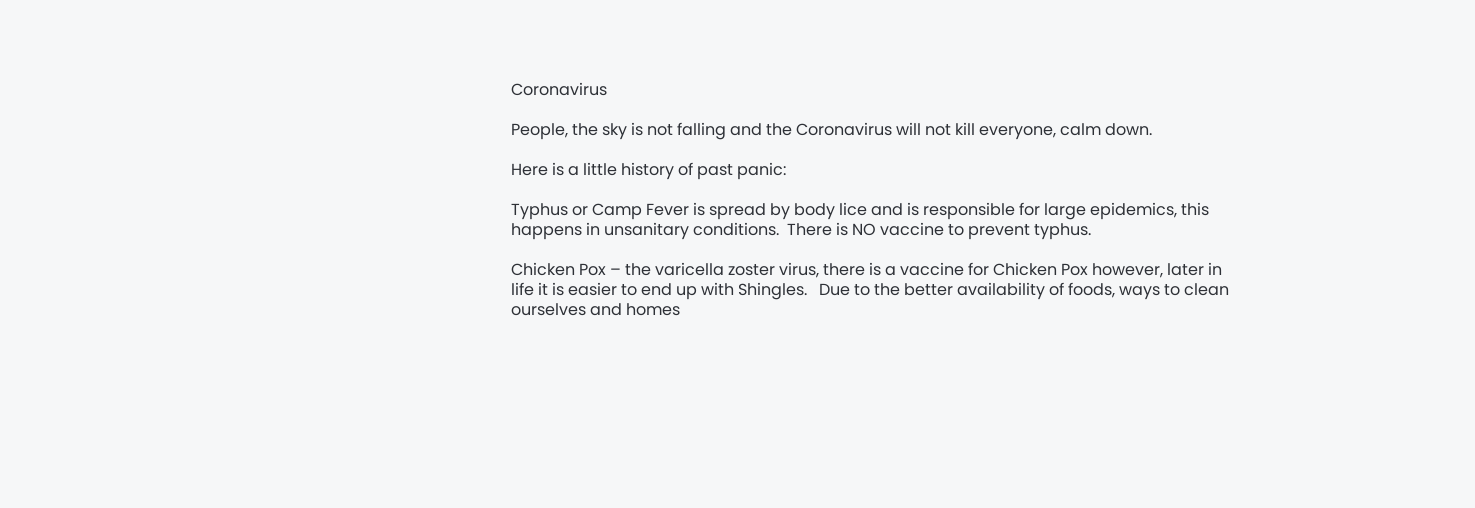Coronavirus

People, the sky is not falling and the Coronavirus will not kill everyone, calm down.

Here is a little history of past panic:

Typhus or Camp Fever is spread by body lice and is responsible for large epidemics, this happens in unsanitary conditions.  There is NO vaccine to prevent typhus.

Chicken Pox – the varicella zoster virus, there is a vaccine for Chicken Pox however, later in life it is easier to end up with Shingles.   Due to the better availability of foods, ways to clean ourselves and homes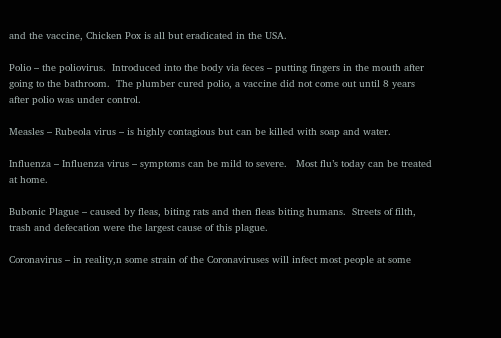and the vaccine, Chicken Pox is all but eradicated in the USA.

Polio – the poliovirus.  Introduced into the body via feces – putting fingers in the mouth after going to the bathroom.  The plumber cured polio, a vaccine did not come out until 8 years after polio was under control.

Measles – Rubeola virus – is highly contagious but can be killed with soap and water.

Influenza – Influenza virus – symptoms can be mild to severe.   Most flu’s today can be treated at home.

Bubonic Plague – caused by fleas, biting rats and then fleas biting humans.  Streets of filth, trash and defecation were the largest cause of this plague.

Coronavirus – in reality,n some strain of the Coronaviruses will infect most people at some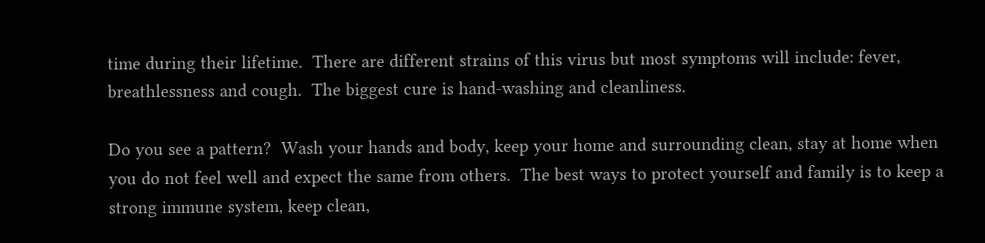time during their lifetime.  There are different strains of this virus but most symptoms will include: fever, breathlessness and cough.  The biggest cure is hand-washing and cleanliness.

Do you see a pattern?  Wash your hands and body, keep your home and surrounding clean, stay at home when you do not feel well and expect the same from others.  The best ways to protect yourself and family is to keep a strong immune system, keep clean,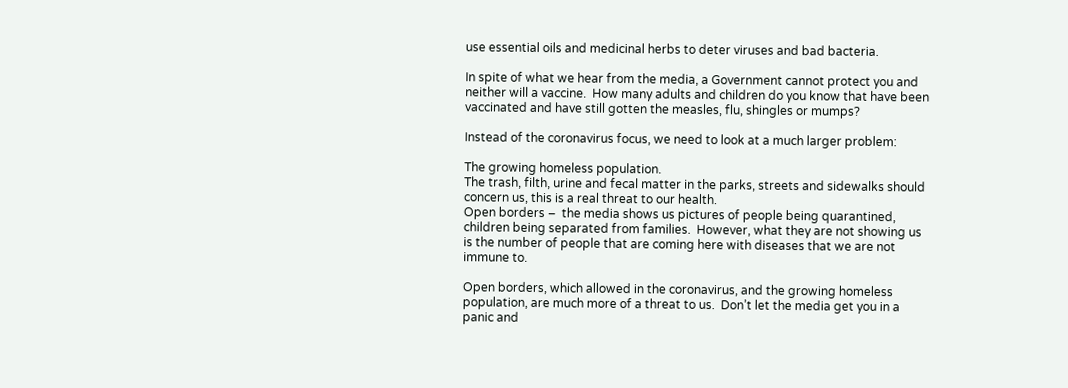use essential oils and medicinal herbs to deter viruses and bad bacteria.

In spite of what we hear from the media, a Government cannot protect you and neither will a vaccine.  How many adults and children do you know that have been vaccinated and have still gotten the measles, flu, shingles or mumps?

Instead of the coronavirus focus, we need to look at a much larger problem:

The growing homeless population.
The trash, filth, urine and fecal matter in the parks, streets and sidewalks should concern us, this is a real threat to our health.
Open borders –  the media shows us pictures of people being quarantined, children being separated from families.  However, what they are not showing us is the number of people that are coming here with diseases that we are not immune to.

Open borders, which allowed in the coronavirus, and the growing homeless population, are much more of a threat to us.  Don’t let the media get you in a panic and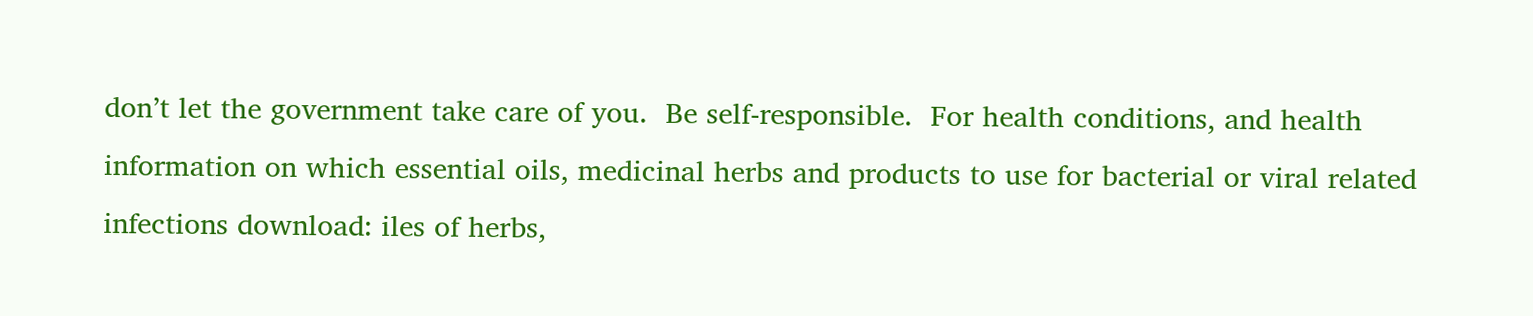don’t let the government take care of you.  Be self-responsible.  For health conditions, and health information on which essential oils, medicinal herbs and products to use for bacterial or viral related infections download: iles of herbs,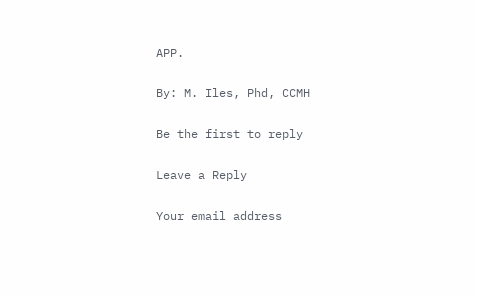APP.

By: M. Iles, Phd, CCMH

Be the first to reply

Leave a Reply

Your email address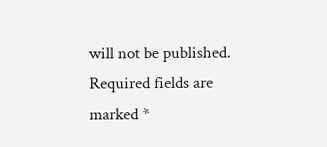will not be published. Required fields are marked *